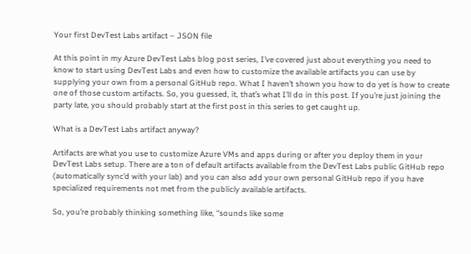Your first DevTest Labs artifact – JSON file

At this point in my Azure DevTest Labs blog post series, I’ve covered just about everything you need to know to start using DevTest Labs and even how to customize the available artifacts you can use by supplying your own from a personal GitHub repo. What I haven’t shown you how to do yet is how to create one of those custom artifacts. So, you guessed, it, that’s what I’ll do in this post. If you’re just joining the party late, you should probably start at the first post in this series to get caught up.

What is a DevTest Labs artifact anyway?

Artifacts are what you use to customize Azure VMs and apps during or after you deploy them in your DevTest Labs setup. There are a ton of default artifacts available from the DevTest Labs public GitHub repo (automatically sync’d with your lab) and you can also add your own personal GitHub repo if you have specialized requirements not met from the publicly available artifacts.

So, you’re probably thinking something like, “sounds like some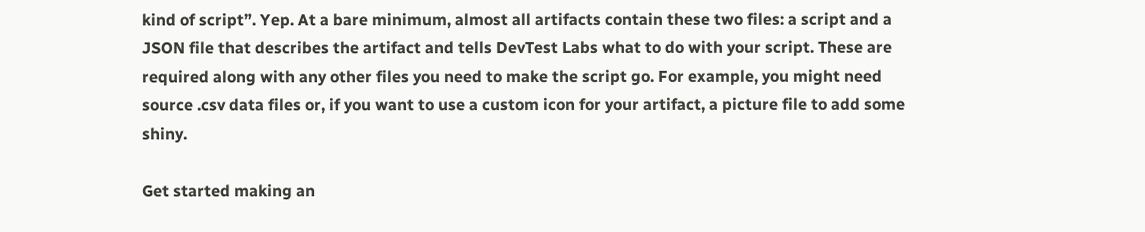kind of script”. Yep. At a bare minimum, almost all artifacts contain these two files: a script and a JSON file that describes the artifact and tells DevTest Labs what to do with your script. These are required along with any other files you need to make the script go. For example, you might need source .csv data files or, if you want to use a custom icon for your artifact, a picture file to add some shiny.

Get started making an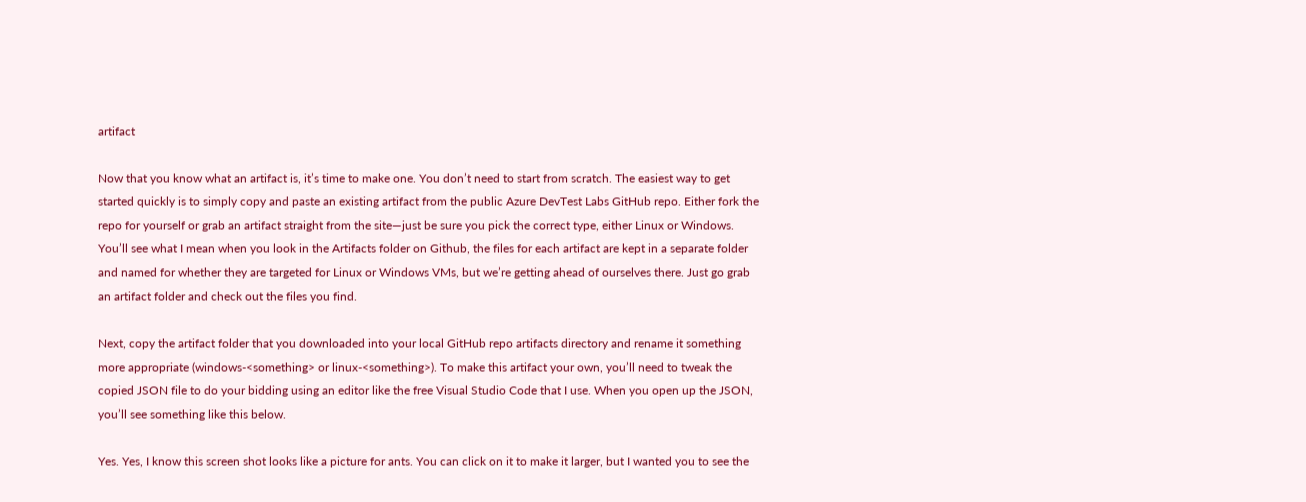artifact

Now that you know what an artifact is, it’s time to make one. You don’t need to start from scratch. The easiest way to get started quickly is to simply copy and paste an existing artifact from the public Azure DevTest Labs GitHub repo. Either fork the repo for yourself or grab an artifact straight from the site—just be sure you pick the correct type, either Linux or Windows. You’ll see what I mean when you look in the Artifacts folder on Github, the files for each artifact are kept in a separate folder and named for whether they are targeted for Linux or Windows VMs, but we’re getting ahead of ourselves there. Just go grab an artifact folder and check out the files you find.

Next, copy the artifact folder that you downloaded into your local GitHub repo artifacts directory and rename it something more appropriate (windows-<something> or linux-<something>). To make this artifact your own, you’ll need to tweak the copied JSON file to do your bidding using an editor like the free Visual Studio Code that I use. When you open up the JSON, you’ll see something like this below.

Yes. Yes, I know this screen shot looks like a picture for ants. You can click on it to make it larger, but I wanted you to see the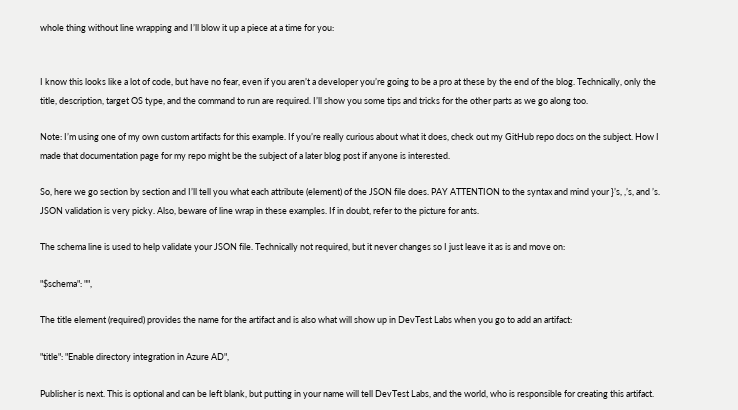whole thing without line wrapping and I’ll blow it up a piece at a time for you:


I know this looks like a lot of code, but have no fear, even if you aren’t a developer you’re going to be a pro at these by the end of the blog. Technically, only the title, description, target OS type, and the command to run are required. I’ll show you some tips and tricks for the other parts as we go along too.

Note: I’m using one of my own custom artifacts for this example. If you’re really curious about what it does, check out my GitHub repo docs on the subject. How I made that documentation page for my repo might be the subject of a later blog post if anyone is interested.

So, here we go section by section and I’ll tell you what each attribute (element) of the JSON file does. PAY ATTENTION to the syntax and mind your }’s, ,’s, and ’s. JSON validation is very picky. Also, beware of line wrap in these examples. If in doubt, refer to the picture for ants.

The schema line is used to help validate your JSON file. Technically not required, but it never changes so I just leave it as is and move on:

"$schema": "",

The title element (required) provides the name for the artifact and is also what will show up in DevTest Labs when you go to add an artifact:

"title": "Enable directory integration in Azure AD",

Publisher is next. This is optional and can be left blank, but putting in your name will tell DevTest Labs, and the world, who is responsible for creating this artifact.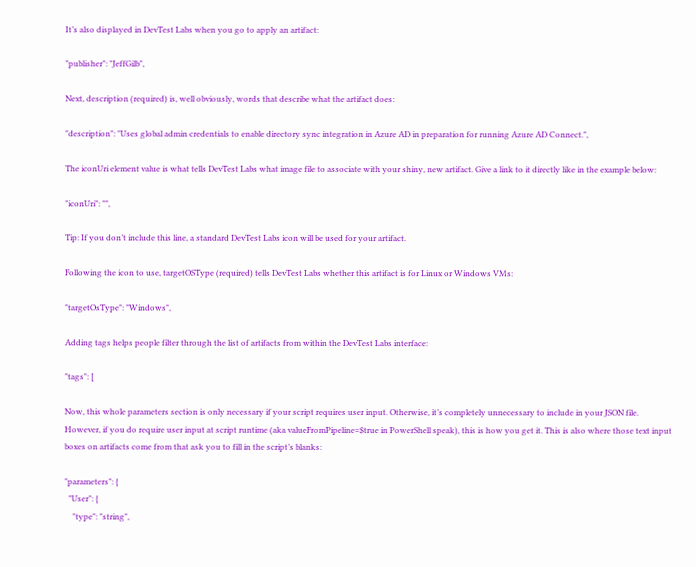It’s also displayed in DevTest Labs when you go to apply an artifact:

"publisher": "JeffGilb",

Next, description (required) is, well obviously, words that describe what the artifact does:

"description": "Uses global admin credentials to enable directory sync integration in Azure AD in preparation for running Azure AD Connect.",

The iconUri element value is what tells DevTest Labs what image file to associate with your shiny, new artifact. Give a link to it directly like in the example below:

"iconUri": "",

Tip: If you don’t include this line, a standard DevTest Labs icon will be used for your artifact.

Following the icon to use, targetOSType (required) tells DevTest Labs whether this artifact is for Linux or Windows VMs:

"targetOsType": "Windows",

Adding tags helps people filter through the list of artifacts from within the DevTest Labs interface:

"tags": [

Now, this whole parameters section is only necessary if your script requires user input. Otherwise, it’s completely unnecessary to include in your JSON file. However, if you do require user input at script runtime (aka valueFromPipeline=$true in PowerShell speak), this is how you get it. This is also where those text input boxes on artifacts come from that ask you to fill in the script’s blanks:

"parameters": {
  "User": {
    "type": "string",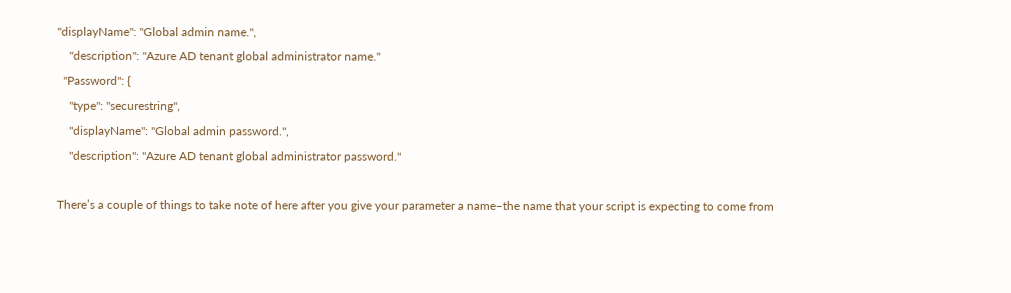"displayName": "Global admin name.",
    "description": "Azure AD tenant global administrator name."
  "Password": {
    "type": "securestring",
    "displayName": "Global admin password.",
    "description": "Azure AD tenant global administrator password."

There’s a couple of things to take note of here after you give your parameter a name–the name that your script is expecting to come from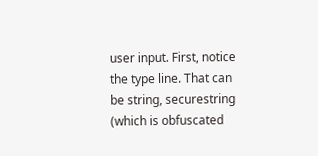user input. First, notice the type line. That can be string, securestring (which is obfuscated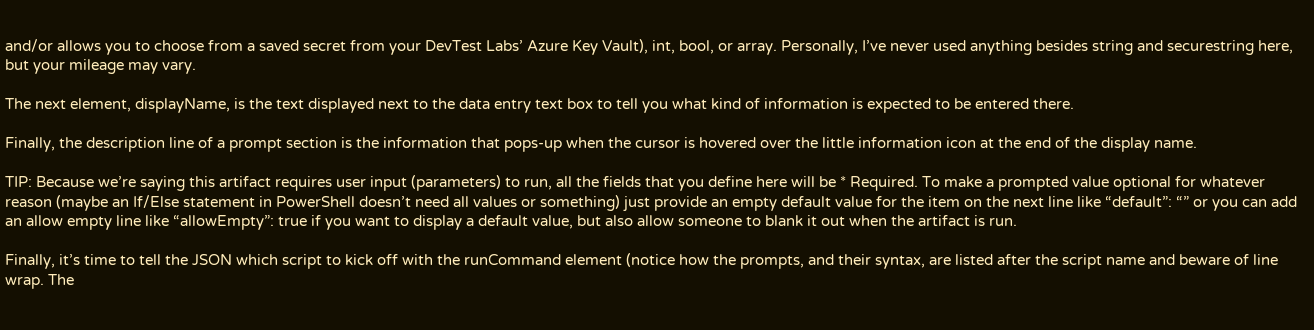and/or allows you to choose from a saved secret from your DevTest Labs’ Azure Key Vault), int, bool, or array. Personally, I’ve never used anything besides string and securestring here, but your mileage may vary.

The next element, displayName, is the text displayed next to the data entry text box to tell you what kind of information is expected to be entered there.

Finally, the description line of a prompt section is the information that pops-up when the cursor is hovered over the little information icon at the end of the display name.

TIP: Because we’re saying this artifact requires user input (parameters) to run, all the fields that you define here will be * Required. To make a prompted value optional for whatever reason (maybe an If/Else statement in PowerShell doesn’t need all values or something) just provide an empty default value for the item on the next line like “default”: “” or you can add an allow empty line like “allowEmpty”: true if you want to display a default value, but also allow someone to blank it out when the artifact is run.

Finally, it’s time to tell the JSON which script to kick off with the runCommand element (notice how the prompts, and their syntax, are listed after the script name and beware of line wrap. The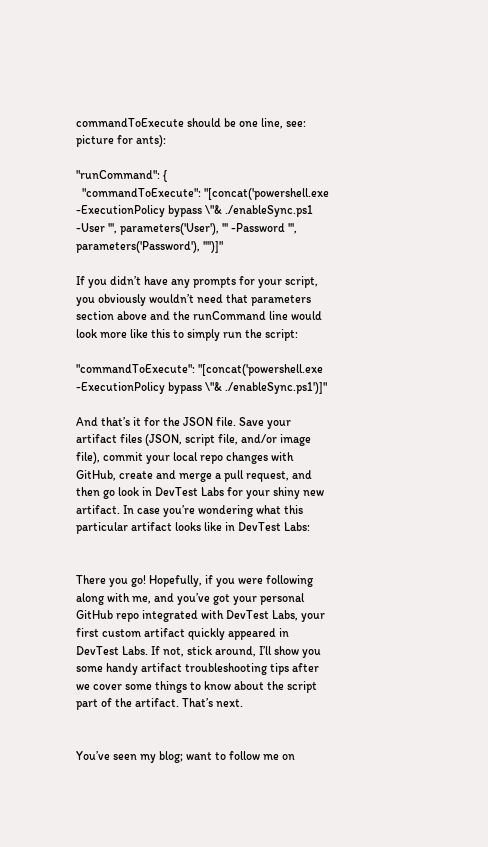commandToExecute should be one line, see: picture for ants):

"runCommand": {
  "commandToExecute": "[concat('powershell.exe -ExecutionPolicy bypass \"& ./enableSync.ps1 -User ''', parameters('User'), ''' -Password ''', parameters('Password'), '''')]"

If you didn’t have any prompts for your script, you obviously wouldn’t need that parameters section above and the runCommand line would look more like this to simply run the script:

"commandToExecute": "[concat('powershell.exe -ExecutionPolicy bypass \"& ./enableSync.ps1')]"

And that’s it for the JSON file. Save your artifact files (JSON, script file, and/or image file), commit your local repo changes with GitHub, create and merge a pull request, and then go look in DevTest Labs for your shiny new artifact. In case you’re wondering what this particular artifact looks like in DevTest Labs:


There you go! Hopefully, if you were following along with me, and you’ve got your personal GitHub repo integrated with DevTest Labs, your first custom artifact quickly appeared in DevTest Labs. If not, stick around, I’ll show you some handy artifact troubleshooting tips after we cover some things to know about the script part of the artifact. That’s next.


You’ve seen my blog; want to follow me on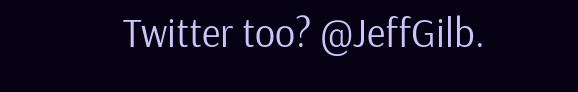Twitter too? @JeffGilb.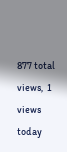877 total views,  1 views today